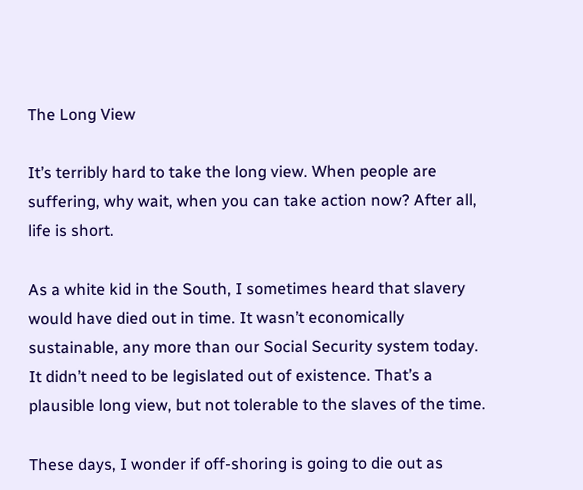The Long View

It’s terribly hard to take the long view. When people are suffering, why wait, when you can take action now? After all, life is short.

As a white kid in the South, I sometimes heard that slavery would have died out in time. It wasn’t economically sustainable, any more than our Social Security system today. It didn’t need to be legislated out of existence. That’s a plausible long view, but not tolerable to the slaves of the time.

These days, I wonder if off-shoring is going to die out as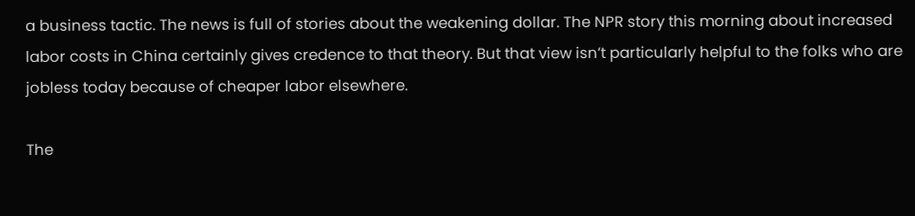a business tactic. The news is full of stories about the weakening dollar. The NPR story this morning about increased labor costs in China certainly gives credence to that theory. But that view isn’t particularly helpful to the folks who are jobless today because of cheaper labor elsewhere.

The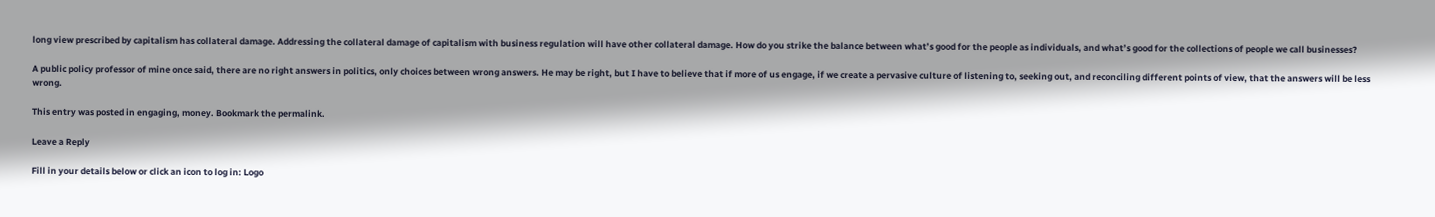long view prescribed by capitalism has collateral damage. Addressing the collateral damage of capitalism with business regulation will have other collateral damage. How do you strike the balance between what’s good for the people as individuals, and what’s good for the collections of people we call businesses?

A public policy professor of mine once said, there are no right answers in politics, only choices between wrong answers. He may be right, but I have to believe that if more of us engage, if we create a pervasive culture of listening to, seeking out, and reconciling different points of view, that the answers will be less wrong.

This entry was posted in engaging, money. Bookmark the permalink.

Leave a Reply

Fill in your details below or click an icon to log in: Logo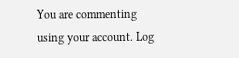You are commenting using your account. Log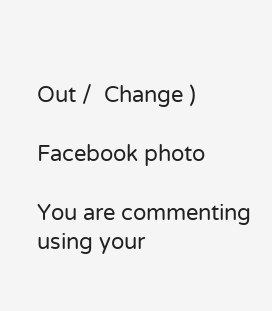Out /  Change )

Facebook photo

You are commenting using your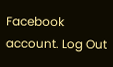Facebook account. Log Out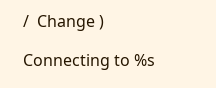/  Change )

Connecting to %s